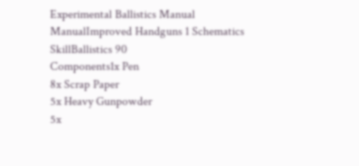Experimental Ballistics Manual
ManualImproved Handguns 1 Schematics
SkillBallistics 90
Components1x Pen
8x Scrap Paper
5x Heavy Gunpowder
5x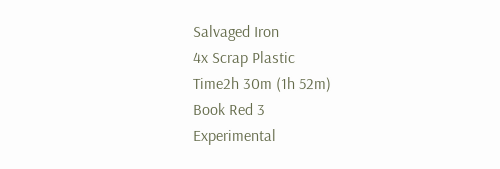Salvaged Iron
4x Scrap Plastic
Time2h 30m (1h 52m)
Book Red 3
Experimental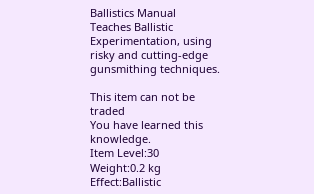Ballistics Manual
Teaches Ballistic Experimentation, using risky and cutting-edge gunsmithing techniques.

This item can not be traded
You have learned this knowledge.
Item Level:30
Weight:0.2 kg
Effect:Ballistic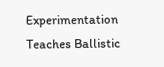Experimentation
Teaches Ballistic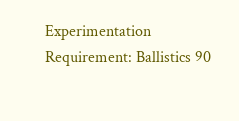Experimentation
Requirement: Ballistics 90